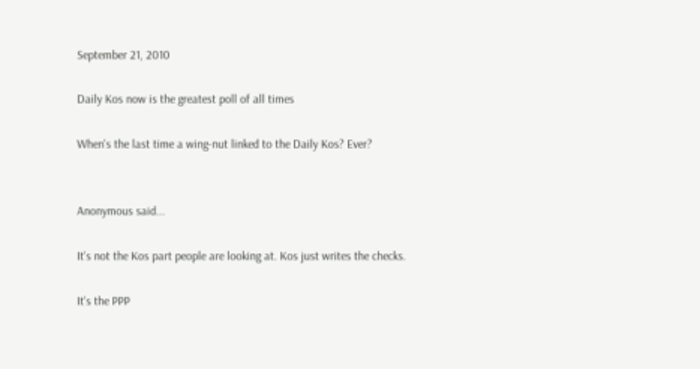September 21, 2010

Daily Kos now is the greatest poll of all times

When's the last time a wing-nut linked to the Daily Kos? Ever?


Anonymous said...

It's not the Kos part people are looking at. Kos just writes the checks.

It's the PPP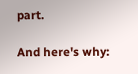part.

And here's why: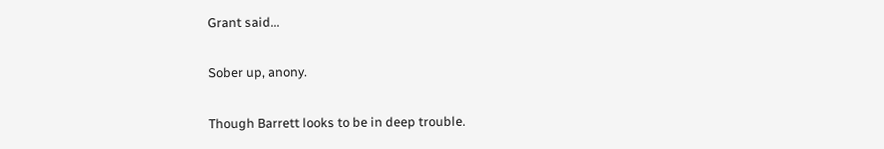Grant said...

Sober up, anony.

Though Barrett looks to be in deep trouble.